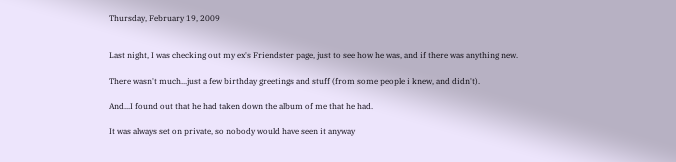Thursday, February 19, 2009


Last night, I was checking out my ex's Friendster page, just to see how he was, and if there was anything new.

There wasn't much...just a few birthday greetings and stuff (from some people i knew, and didn't).

And...I found out that he had taken down the album of me that he had.

It was always set on private, so nobody would have seen it anyway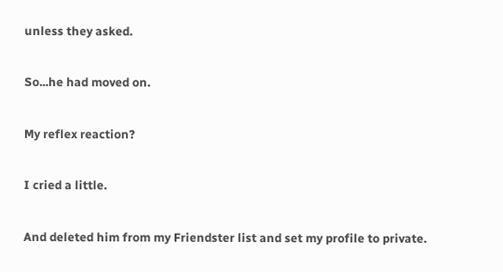unless they asked.

So...he had moved on.

My reflex reaction?

I cried a little.

And deleted him from my Friendster list and set my profile to private.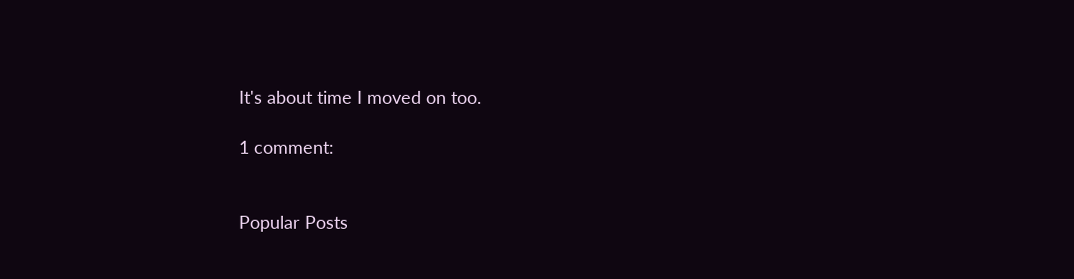It's about time I moved on too.

1 comment:


Popular Posts